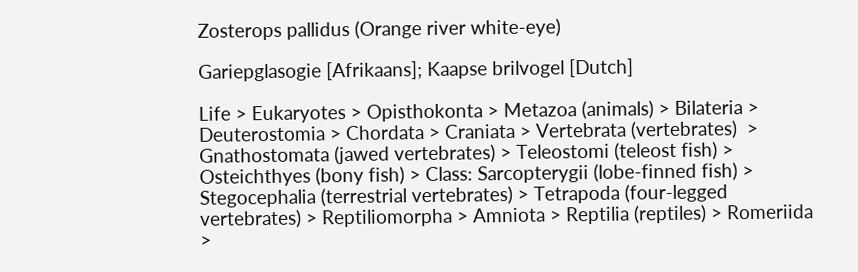Zosterops pallidus (Orange river white-eye)

Gariepglasogie [Afrikaans]; Kaapse brilvogel [Dutch]

Life > Eukaryotes > Opisthokonta > Metazoa (animals) > Bilateria > Deuterostomia > Chordata > Craniata > Vertebrata (vertebrates)  > Gnathostomata (jawed vertebrates) > Teleostomi (teleost fish) > Osteichthyes (bony fish) > Class: Sarcopterygii (lobe-finned fish) > Stegocephalia (terrestrial vertebrates) > Tetrapoda (four-legged vertebrates) > Reptiliomorpha > Amniota > Reptilia (reptiles) > Romeriida >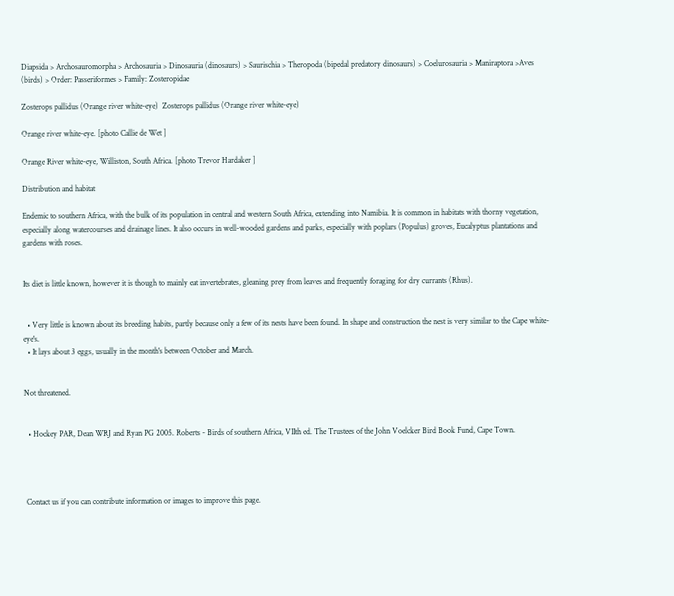Diapsida > Archosauromorpha > Archosauria > Dinosauria (dinosaurs) > Saurischia > Theropoda (bipedal predatory dinosaurs) > Coelurosauria > Maniraptora >Aves (birds) > Order: Passeriformes > Family: Zosteropidae

Zosterops pallidus (Orange river white-eye)  Zosterops pallidus (Orange river white-eye)

Orange river white-eye. [photo Callie de Wet ]

Orange River white-eye, Williston, South Africa. [photo Trevor Hardaker ]

Distribution and habitat

Endemic to southern Africa, with the bulk of its population in central and western South Africa, extending into Namibia. It is common in habitats with thorny vegetation, especially along watercourses and drainage lines. It also occurs in well-wooded gardens and parks, especially with poplars (Populus) groves, Eucalyptus plantations and gardens with roses.


Its diet is little known, however it is though to mainly eat invertebrates, gleaning prey from leaves and frequently foraging for dry currants (Rhus).


  • Very little is known about its breeding habits, partly because only a few of its nests have been found. In shape and construction the nest is very similar to the Cape white-eye's.
  • It lays about 3 eggs, usually in the month's between October and March.


Not threatened.


  • Hockey PAR, Dean WRJ and Ryan PG 2005. Roberts - Birds of southern Africa, VIIth ed. The Trustees of the John Voelcker Bird Book Fund, Cape Town.




 Contact us if you can contribute information or images to improve this page.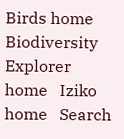Birds home   Biodiversity Explorer home   Iziko home   Search